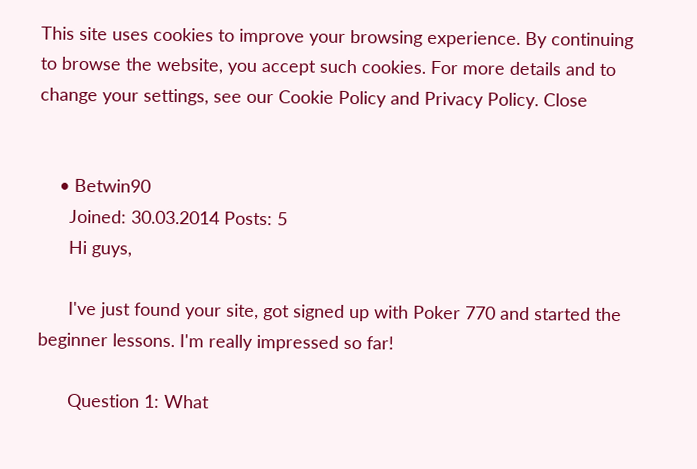This site uses cookies to improve your browsing experience. By continuing to browse the website, you accept such cookies. For more details and to change your settings, see our Cookie Policy and Privacy Policy. Close


    • Betwin90
      Joined: 30.03.2014 Posts: 5
      Hi guys,

      I've just found your site, got signed up with Poker 770 and started the beginner lessons. I'm really impressed so far!

      Question 1: What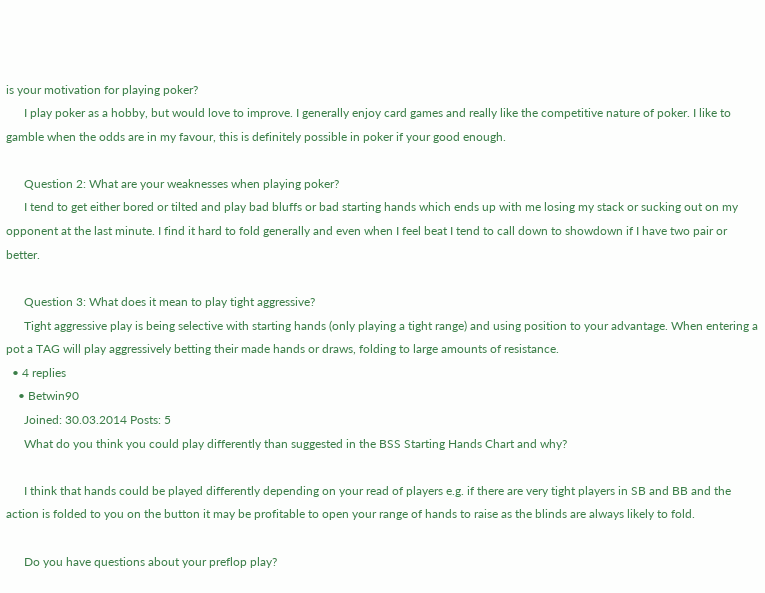is your motivation for playing poker?
      I play poker as a hobby, but would love to improve. I generally enjoy card games and really like the competitive nature of poker. I like to gamble when the odds are in my favour, this is definitely possible in poker if your good enough.

      Question 2: What are your weaknesses when playing poker?
      I tend to get either bored or tilted and play bad bluffs or bad starting hands which ends up with me losing my stack or sucking out on my opponent at the last minute. I find it hard to fold generally and even when I feel beat I tend to call down to showdown if I have two pair or better.

      Question 3: What does it mean to play tight aggressive?
      Tight aggressive play is being selective with starting hands (only playing a tight range) and using position to your advantage. When entering a pot a TAG will play aggressively betting their made hands or draws, folding to large amounts of resistance.
  • 4 replies
    • Betwin90
      Joined: 30.03.2014 Posts: 5
      What do you think you could play differently than suggested in the BSS Starting Hands Chart and why?

      I think that hands could be played differently depending on your read of players e.g. if there are very tight players in SB and BB and the action is folded to you on the button it may be profitable to open your range of hands to raise as the blinds are always likely to fold.

      Do you have questions about your preflop play?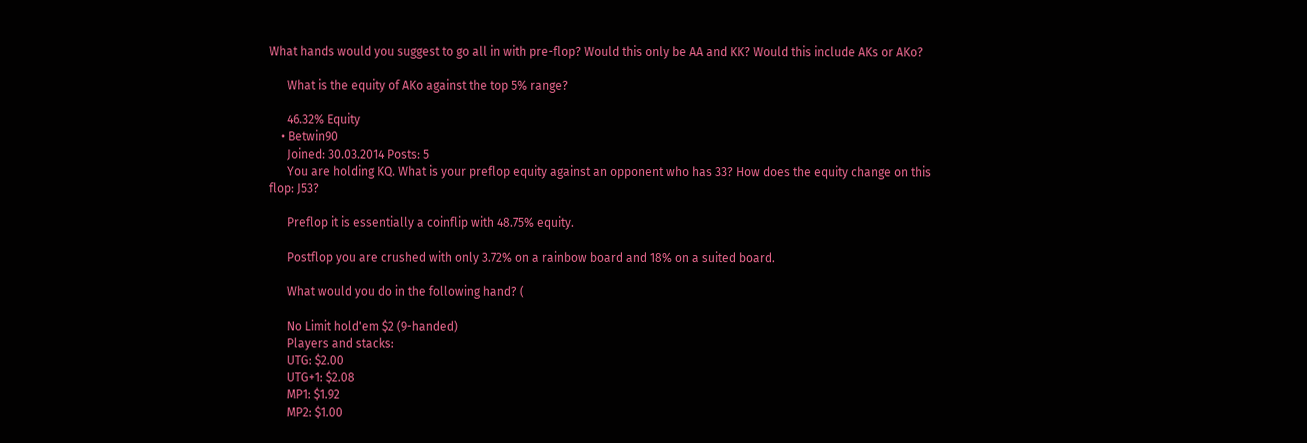What hands would you suggest to go all in with pre-flop? Would this only be AA and KK? Would this include AKs or AKo?

      What is the equity of AKo against the top 5% range?

      46.32% Equity
    • Betwin90
      Joined: 30.03.2014 Posts: 5
      You are holding KQ. What is your preflop equity against an opponent who has 33? How does the equity change on this flop: J53?

      Preflop it is essentially a coinflip with 48.75% equity.

      Postflop you are crushed with only 3.72% on a rainbow board and 18% on a suited board.

      What would you do in the following hand? (

      No Limit hold'em $2 (9-handed)
      Players and stacks:
      UTG: $2.00
      UTG+1: $2.08
      MP1: $1.92
      MP2: $1.00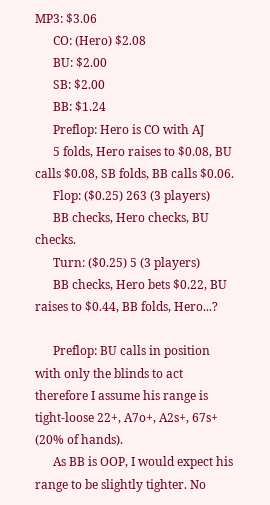MP3: $3.06
      CO: (Hero) $2.08
      BU: $2.00
      SB: $2.00
      BB: $1.24
      Preflop: Hero is CO with AJ
      5 folds, Hero raises to $0.08, BU calls $0.08, SB folds, BB calls $0.06.
      Flop: ($0.25) 263 (3 players)
      BB checks, Hero checks, BU checks.
      Turn: ($0.25) 5 (3 players)
      BB checks, Hero bets $0.22, BU raises to $0.44, BB folds, Hero...?

      Preflop: BU calls in position with only the blinds to act therefore I assume his range is tight-loose 22+, A7o+, A2s+, 67s+ (20% of hands).
      As BB is OOP, I would expect his range to be slightly tighter. No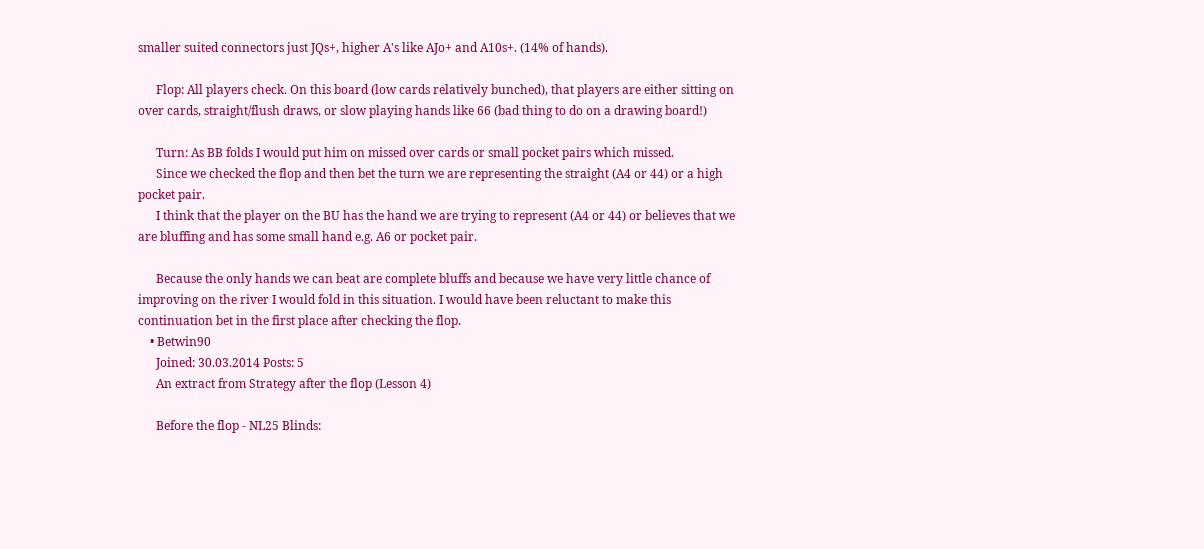smaller suited connectors just JQs+, higher A's like AJo+ and A10s+. (14% of hands).

      Flop: All players check. On this board (low cards relatively bunched), that players are either sitting on over cards, straight/flush draws, or slow playing hands like 66 (bad thing to do on a drawing board!)

      Turn: As BB folds I would put him on missed over cards or small pocket pairs which missed.
      Since we checked the flop and then bet the turn we are representing the straight (A4 or 44) or a high pocket pair.
      I think that the player on the BU has the hand we are trying to represent (A4 or 44) or believes that we are bluffing and has some small hand e.g. A6 or pocket pair.

      Because the only hands we can beat are complete bluffs and because we have very little chance of improving on the river I would fold in this situation. I would have been reluctant to make this continuation bet in the first place after checking the flop.
    • Betwin90
      Joined: 30.03.2014 Posts: 5
      An extract from Strategy after the flop (Lesson 4)

      Before the flop - NL25 Blinds: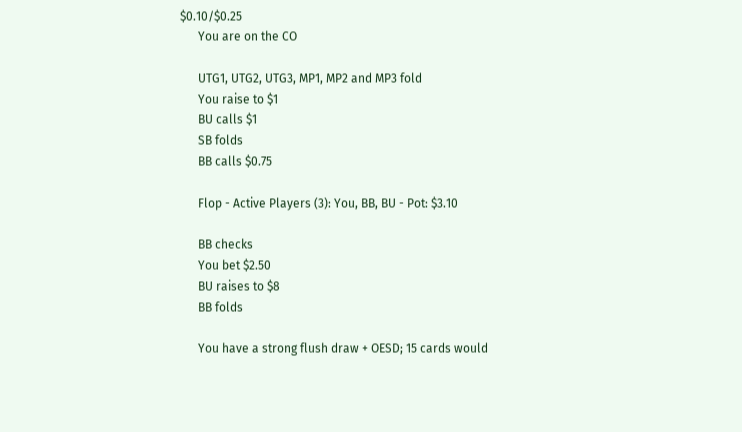$0.10/$0.25
      You are on the CO

      UTG1, UTG2, UTG3, MP1, MP2 and MP3 fold
      You raise to $1
      BU calls $1
      SB folds
      BB calls $0.75

      Flop - Active Players (3): You, BB, BU - Pot: $3.10

      BB checks
      You bet $2.50
      BU raises to $8
      BB folds

      You have a strong flush draw + OESD; 15 cards would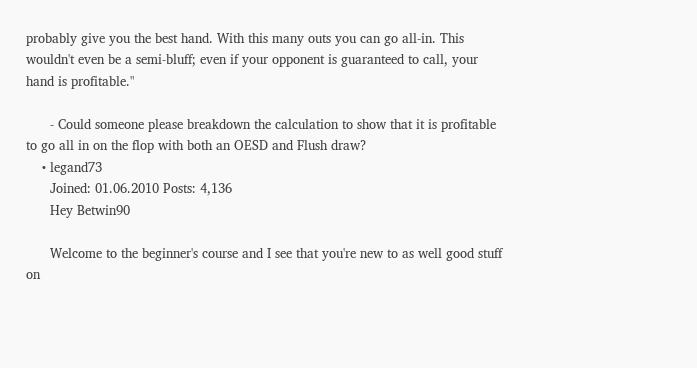probably give you the best hand. With this many outs you can go all-in. This wouldn't even be a semi-bluff; even if your opponent is guaranteed to call, your hand is profitable."

      - Could someone please breakdown the calculation to show that it is profitable to go all in on the flop with both an OESD and Flush draw?
    • legand73
      Joined: 01.06.2010 Posts: 4,136
      Hey Betwin90

      Welcome to the beginner's course and I see that you're new to as well good stuff on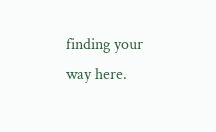finding your way here.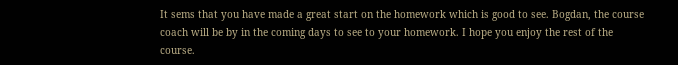It sems that you have made a great start on the homework which is good to see. Bogdan, the course coach will be by in the coming days to see to your homework. I hope you enjoy the rest of the course.